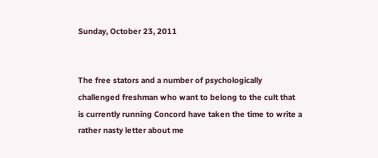Sunday, October 23, 2011


The free stators and a number of psychologically challenged freshman who want to belong to the cult that is currently running Concord have taken the time to write a rather nasty letter about me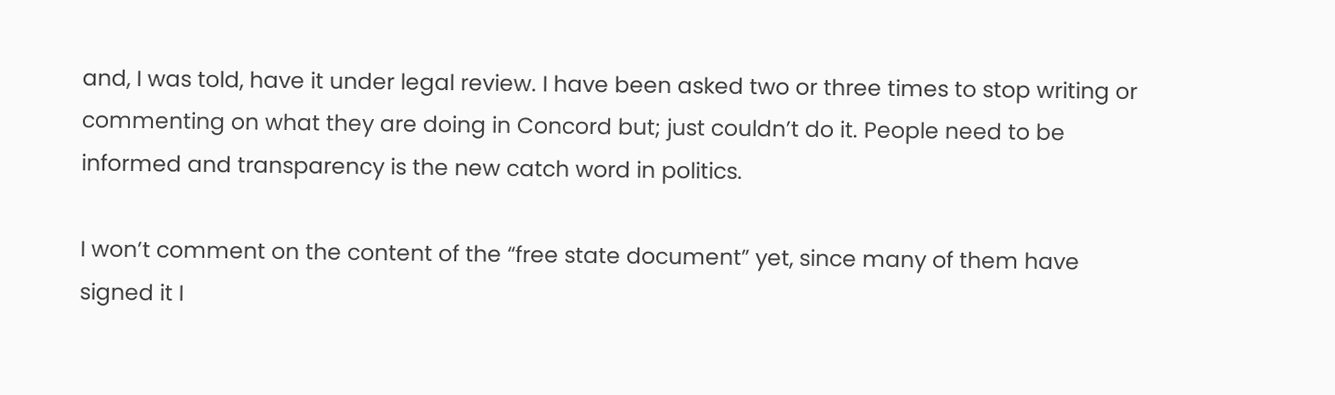and, I was told, have it under legal review. I have been asked two or three times to stop writing or commenting on what they are doing in Concord but; just couldn’t do it. People need to be informed and transparency is the new catch word in politics.

I won’t comment on the content of the “free state document” yet, since many of them have signed it I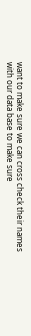want to make sure we can cross check their names with our data base to make sure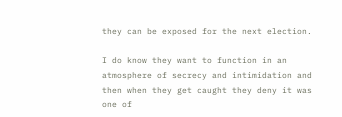they can be exposed for the next election.

I do know they want to function in an atmosphere of secrecy and intimidation and then when they get caught they deny it was one of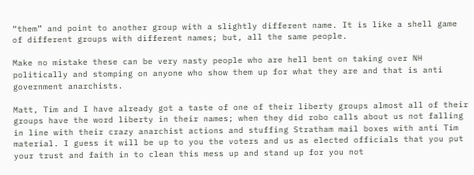“them” and point to another group with a slightly different name. It is like a shell game of different groups with different names; but, all the same people.

Make no mistake these can be very nasty people who are hell bent on taking over NH politically and stomping on anyone who show them up for what they are and that is anti government anarchists.

Matt, Tim and I have already got a taste of one of their liberty groups almost all of their groups have the word liberty in their names; when they did robo calls about us not falling in line with their crazy anarchist actions and stuffing Stratham mail boxes with anti Tim material. I guess it will be up to you the voters and us as elected officials that you put your trust and faith in to clean this mess up and stand up for you not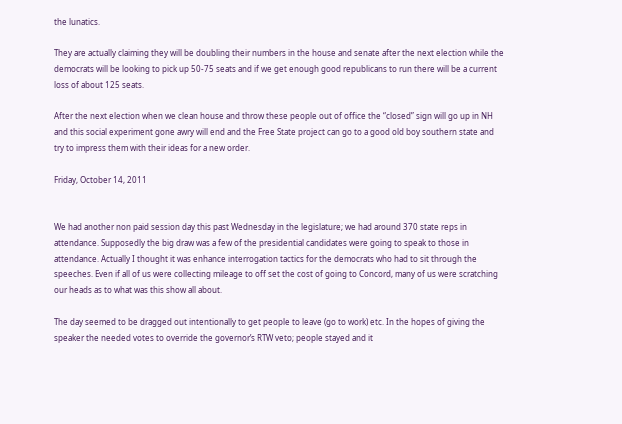the lunatics.

They are actually claiming they will be doubling their numbers in the house and senate after the next election while the democrats will be looking to pick up 50-75 seats and if we get enough good republicans to run there will be a current loss of about 125 seats.

After the next election when we clean house and throw these people out of office the “closed” sign will go up in NH and this social experiment gone awry will end and the Free State project can go to a good old boy southern state and try to impress them with their ideas for a new order.

Friday, October 14, 2011


We had another non paid session day this past Wednesday in the legislature; we had around 370 state reps in attendance. Supposedly the big draw was a few of the presidential candidates were going to speak to those in attendance. Actually I thought it was enhance interrogation tactics for the democrats who had to sit through the speeches. Even if all of us were collecting mileage to off set the cost of going to Concord, many of us were scratching our heads as to what was this show all about.

The day seemed to be dragged out intentionally to get people to leave (go to work) etc. In the hopes of giving the speaker the needed votes to override the governor’s RTW veto; people stayed and it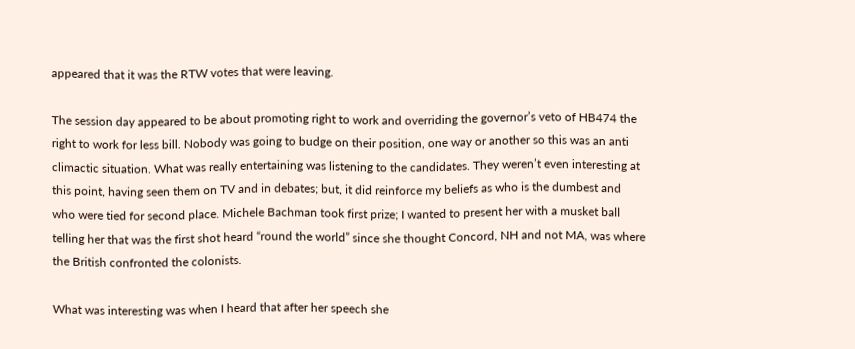appeared that it was the RTW votes that were leaving.

The session day appeared to be about promoting right to work and overriding the governor’s veto of HB474 the right to work for less bill. Nobody was going to budge on their position, one way or another so this was an anti climactic situation. What was really entertaining was listening to the candidates. They weren’t even interesting at this point, having seen them on TV and in debates; but, it did reinforce my beliefs as who is the dumbest and who were tied for second place. Michele Bachman took first prize; I wanted to present her with a musket ball telling her that was the first shot heard “round the world” since she thought Concord, NH and not MA, was where the British confronted the colonists.

What was interesting was when I heard that after her speech she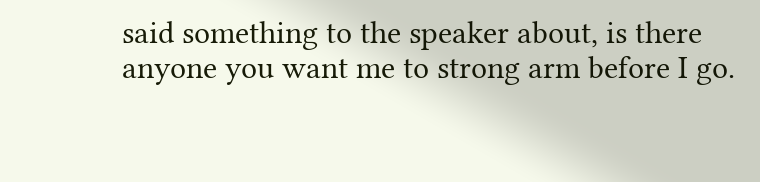said something to the speaker about, is there anyone you want me to strong arm before I go.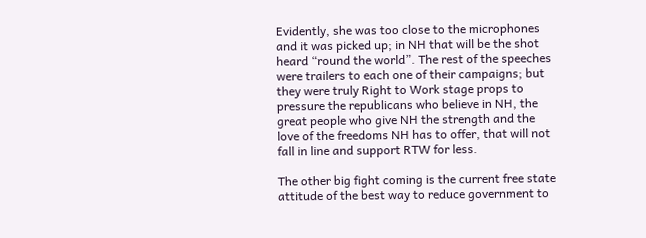Evidently, she was too close to the microphones and it was picked up; in NH that will be the shot heard “round the world”. The rest of the speeches were trailers to each one of their campaigns; but they were truly Right to Work stage props to pressure the republicans who believe in NH, the great people who give NH the strength and the love of the freedoms NH has to offer, that will not fall in line and support RTW for less.

The other big fight coming is the current free state attitude of the best way to reduce government to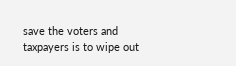save the voters and taxpayers is to wipe out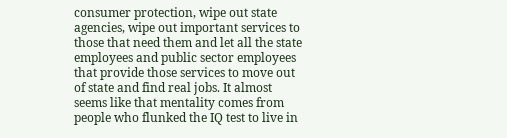consumer protection, wipe out state agencies, wipe out important services to those that need them and let all the state employees and public sector employees that provide those services to move out of state and find real jobs. It almost seems like that mentality comes from people who flunked the IQ test to live in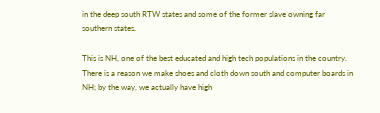in the deep south RTW states and some of the former slave owning far southern states.

This is NH, one of the best educated and high tech populations in the country. There is a reason we make shoes and cloth down south and computer boards in NH; by the way, we actually have high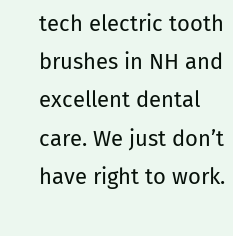tech electric tooth brushes in NH and excellent dental care. We just don’t have right to work.